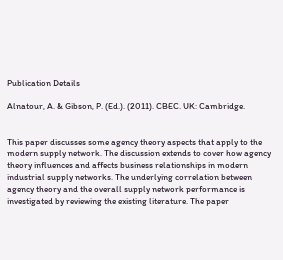Publication Details

Alnatour, A. & Gibson, P. (Ed.). (2011). CBEC. UK: Cambridge.


This paper discusses some agency theory aspects that apply to the modern supply network. The discussion extends to cover how agency theory influences and affects business relationships in modern industrial supply networks. The underlying correlation between agency theory and the overall supply network performance is investigated by reviewing the existing literature. The paper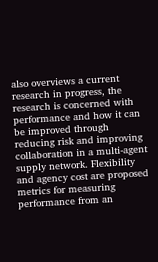also overviews a current research in progress, the research is concerned with performance and how it can be improved through reducing risk and improving collaboration in a multi-agent supply network. Flexibility and agency cost are proposed metrics for measuring performance from an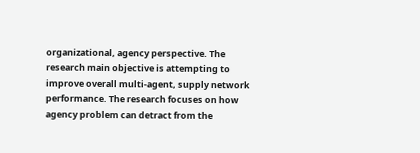organizational, agency perspective. The research main objective is attempting to improve overall multi-agent, supply network performance. The research focuses on how agency problem can detract from the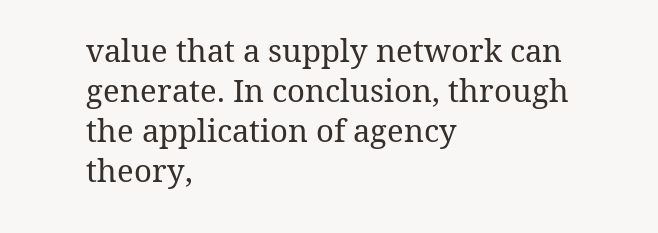value that a supply network can generate. In conclusion, through the application of agency theory,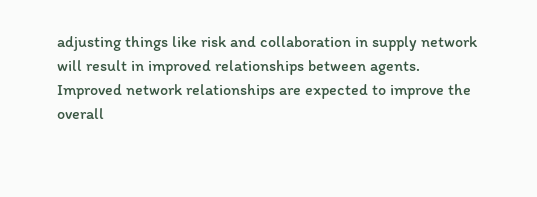adjusting things like risk and collaboration in supply network will result in improved relationships between agents. Improved network relationships are expected to improve the overall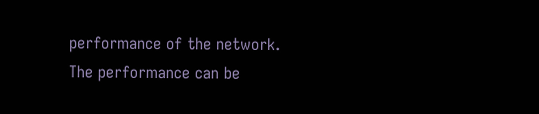performance of the network. The performance can be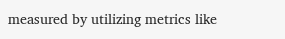measured by utilizing metrics like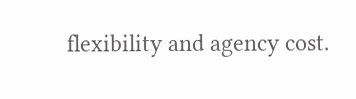flexibility and agency cost.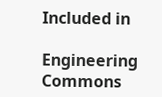Included in

Engineering Commons